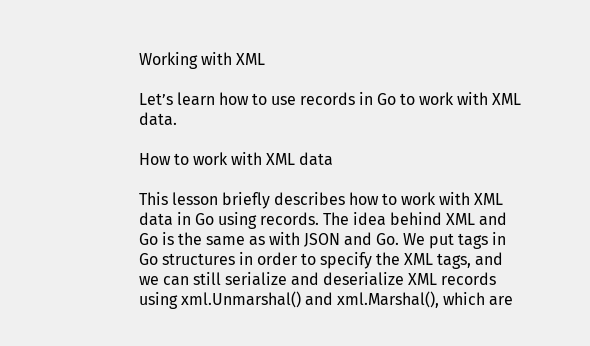Working with XML

Let’s learn how to use records in Go to work with XML data.

How to work with XML data

This lesson briefly describes how to work with XML data in Go using records. The idea behind XML and Go is the same as with JSON and Go. We put tags in Go structures in order to specify the XML tags, and we can still serialize and deserialize XML records using xml.Unmarshal() and xml.Marshal(), which are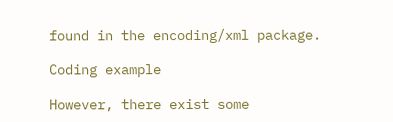found in the encoding/xml package.

Coding example

However, there exist some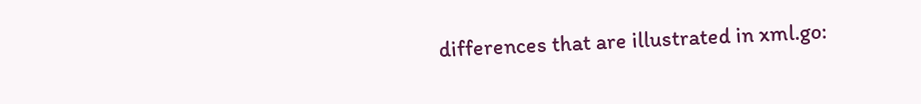differences that are illustrated in xml.go: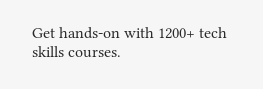Get hands-on with 1200+ tech skills courses.